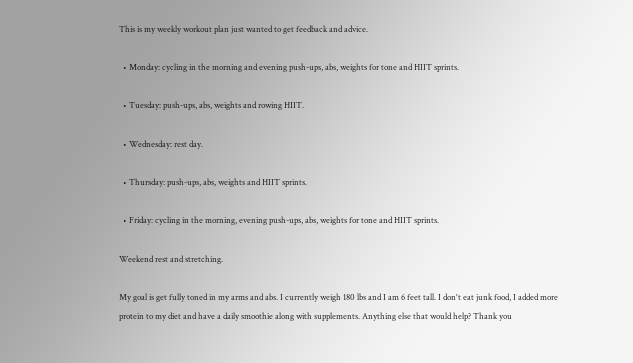This is my weekly workout plan just wanted to get feedback and advice.

  • Monday: cycling in the morning and evening push-ups, abs, weights for tone and HIIT sprints.

  • Tuesday: push-ups, abs, weights and rowing HIIT.

  • Wednesday: rest day.

  • Thursday: push-ups, abs, weights and HIIT sprints.

  • Friday: cycling in the morning, evening push-ups, abs, weights for tone and HIIT sprints.

Weekend rest and stretching.

My goal is get fully toned in my arms and abs. I currently weigh 180 lbs and I am 6 feet tall. I don't eat junk food, I added more protein to my diet and have a daily smoothie along with supplements. Anything else that would help? Thank you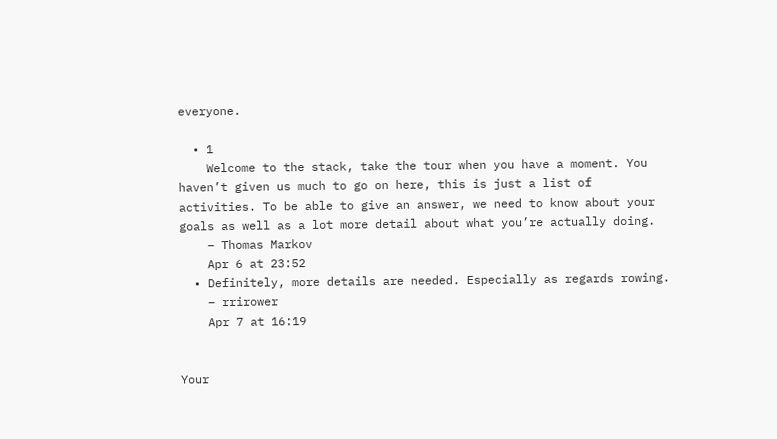everyone.

  • 1
    Welcome to the stack, take the tour when you have a moment. You haven’t given us much to go on here, this is just a list of activities. To be able to give an answer, we need to know about your goals as well as a lot more detail about what you’re actually doing.
    – Thomas Markov
    Apr 6 at 23:52
  • Definitely, more details are needed. Especially as regards rowing.
    – rrirower
    Apr 7 at 16:19


Your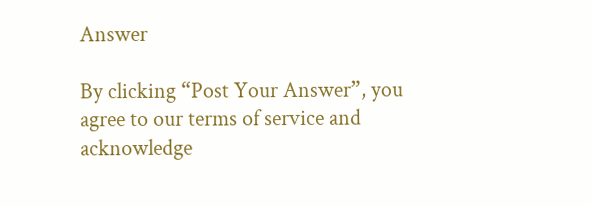Answer

By clicking “Post Your Answer”, you agree to our terms of service and acknowledge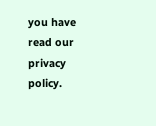you have read our privacy policy.